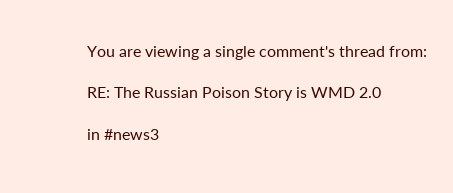You are viewing a single comment's thread from:

RE: The Russian Poison Story is WMD 2.0

in #news3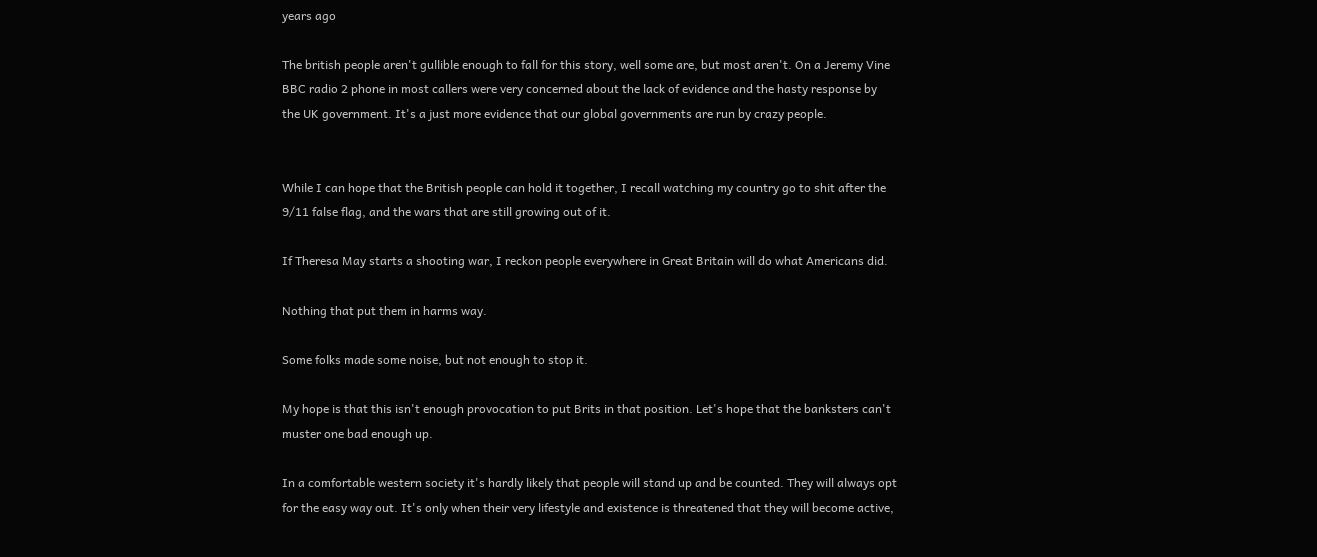years ago

The british people aren't gullible enough to fall for this story, well some are, but most aren't. On a Jeremy Vine BBC radio 2 phone in most callers were very concerned about the lack of evidence and the hasty response by the UK government. It's a just more evidence that our global governments are run by crazy people.


While I can hope that the British people can hold it together, I recall watching my country go to shit after the 9/11 false flag, and the wars that are still growing out of it.

If Theresa May starts a shooting war, I reckon people everywhere in Great Britain will do what Americans did.

Nothing that put them in harms way.

Some folks made some noise, but not enough to stop it.

My hope is that this isn't enough provocation to put Brits in that position. Let's hope that the banksters can't muster one bad enough up.

In a comfortable western society it's hardly likely that people will stand up and be counted. They will always opt for the easy way out. It's only when their very lifestyle and existence is threatened that they will become active,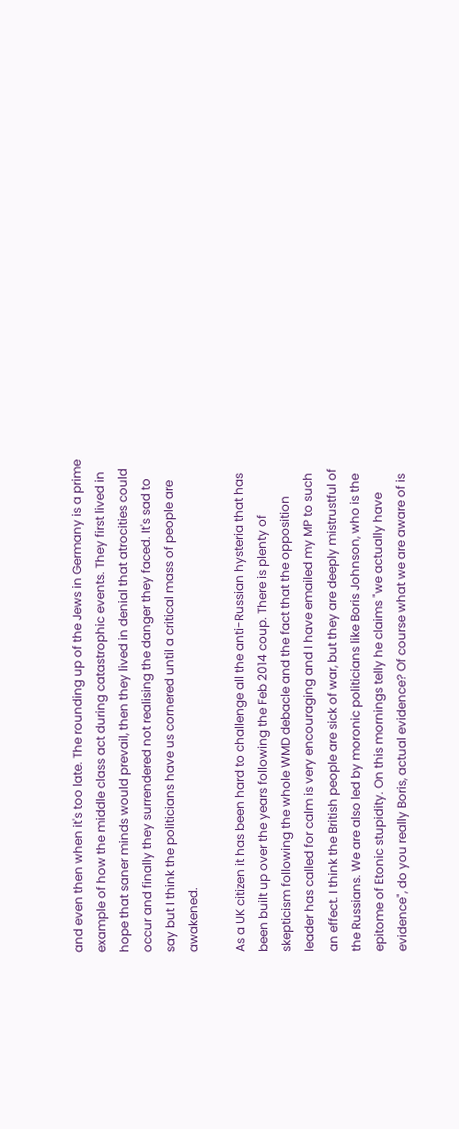and even then when it's too late. The rounding up of the Jews in Germany is a prime example of how the middle class act during catastrophic events. They first lived in hope that saner minds would prevail, then they lived in denial that atrocities could occur and finally they surrendered not realising the danger they faced. It's sad to say but I think the politicians have us cornered until a critical mass of people are awakened.

As a UK citizen it has been hard to challenge all the anti-Russian hysteria that has been built up over the years following the Feb 2014 coup. There is plenty of skepticism following the whole WMD debacle and the fact that the opposition leader has called for calm is very encouraging and I have emailed my MP to such an effect. I think the British people are sick of war, but they are deeply mistrustful of the Russians. We are also led by moronic politicians like Boris Johnson, who is the epitome of Etonic stupidity. On this mornings telly he claims "we actually have evidence", do you really Boris, actual evidence? Of course what we are aware of is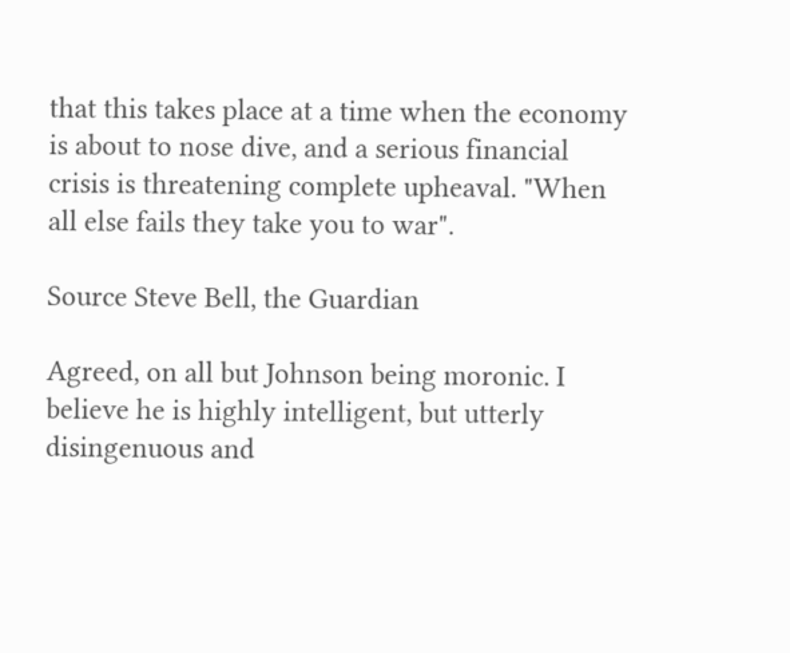that this takes place at a time when the economy is about to nose dive, and a serious financial crisis is threatening complete upheaval. "When all else fails they take you to war".

Source Steve Bell, the Guardian

Agreed, on all but Johnson being moronic. I believe he is highly intelligent, but utterly disingenuous and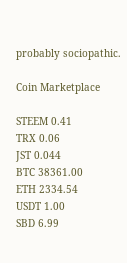probably sociopathic.

Coin Marketplace

STEEM 0.41
TRX 0.06
JST 0.044
BTC 38361.00
ETH 2334.54
USDT 1.00
SBD 6.99